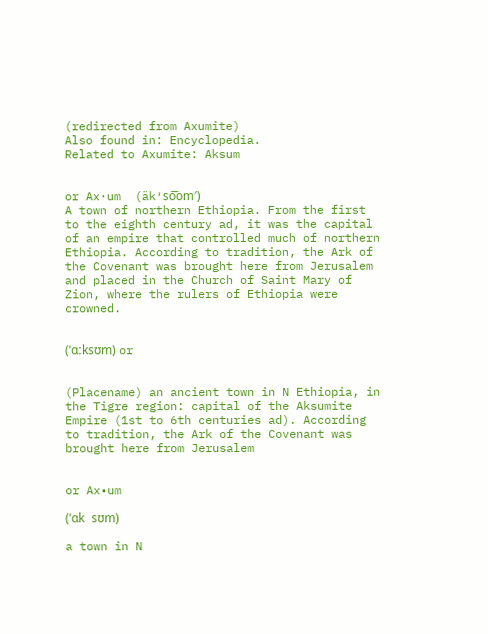(redirected from Axumite)
Also found in: Encyclopedia.
Related to Axumite: Aksum


or Ax·um  (äk′so͞om′)
A town of northern Ethiopia. From the first to the eighth century ad, it was the capital of an empire that controlled much of northern Ethiopia. According to tradition, the Ark of the Covenant was brought here from Jerusalem and placed in the Church of Saint Mary of Zion, where the rulers of Ethiopia were crowned.


(ˈɑːksʊm) or


(Placename) an ancient town in N Ethiopia, in the Tigre region: capital of the Aksumite Empire (1st to 6th centuries ad). According to tradition, the Ark of the Covenant was brought here from Jerusalem


or Ax•um

(ˈɑk sʊm)

a town in N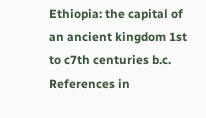Ethiopia: the capital of an ancient kingdom 1st to c7th centuries b.c.
References in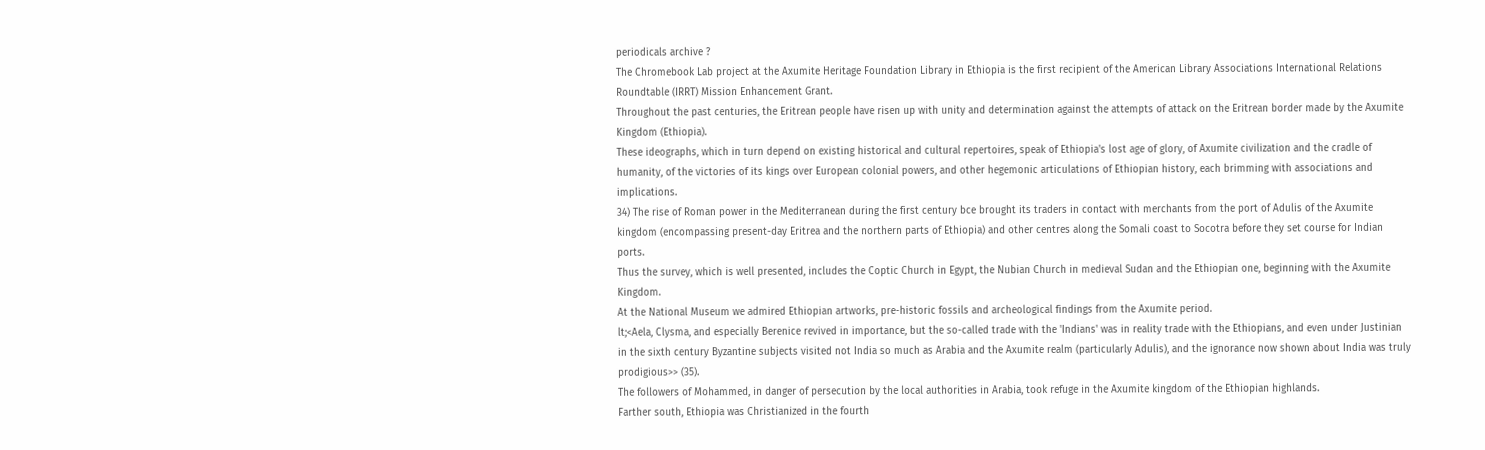periodicals archive ?
The Chromebook Lab project at the Axumite Heritage Foundation Library in Ethiopia is the first recipient of the American Library Associations International Relations Roundtable (IRRT) Mission Enhancement Grant.
Throughout the past centuries, the Eritrean people have risen up with unity and determination against the attempts of attack on the Eritrean border made by the Axumite Kingdom (Ethiopia).
These ideographs, which in turn depend on existing historical and cultural repertoires, speak of Ethiopia's lost age of glory, of Axumite civilization and the cradle of humanity, of the victories of its kings over European colonial powers, and other hegemonic articulations of Ethiopian history, each brimming with associations and implications.
34) The rise of Roman power in the Mediterranean during the first century bce brought its traders in contact with merchants from the port of Adulis of the Axumite kingdom (encompassing present-day Eritrea and the northern parts of Ethiopia) and other centres along the Somali coast to Socotra before they set course for Indian ports.
Thus the survey, which is well presented, includes the Coptic Church in Egypt, the Nubian Church in medieval Sudan and the Ethiopian one, beginning with the Axumite Kingdom.
At the National Museum we admired Ethiopian artworks, pre-historic fossils and archeological findings from the Axumite period.
lt;<Aela, Clysma, and especially Berenice revived in importance, but the so-called trade with the 'Indians' was in reality trade with the Ethiopians, and even under Justinian in the sixth century Byzantine subjects visited not India so much as Arabia and the Axumite realm (particularly Adulis), and the ignorance now shown about India was truly prodigious>> (35).
The followers of Mohammed, in danger of persecution by the local authorities in Arabia, took refuge in the Axumite kingdom of the Ethiopian highlands.
Farther south, Ethiopia was Christianized in the fourth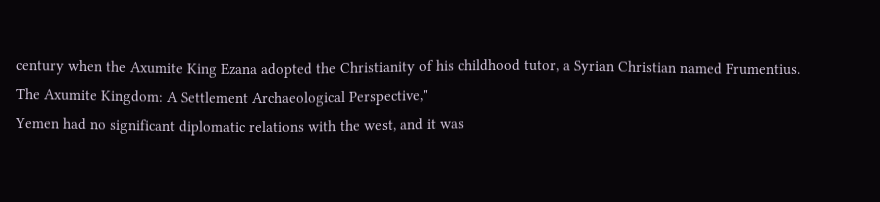century when the Axumite King Ezana adopted the Christianity of his childhood tutor, a Syrian Christian named Frumentius.
The Axumite Kingdom: A Settlement Archaeological Perspective,"
Yemen had no significant diplomatic relations with the west, and it was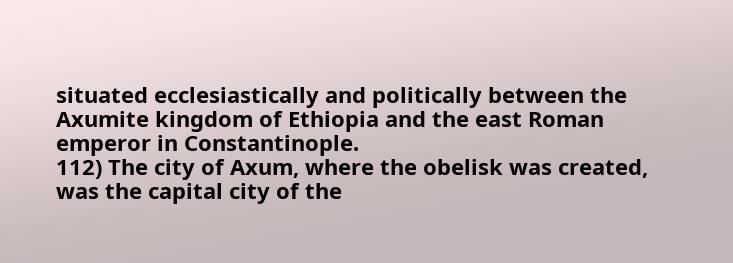situated ecclesiastically and politically between the Axumite kingdom of Ethiopia and the east Roman emperor in Constantinople.
112) The city of Axum, where the obelisk was created, was the capital city of the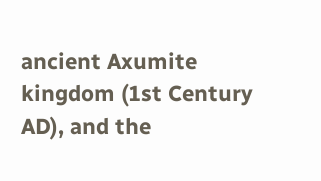ancient Axumite kingdom (1st Century AD), and the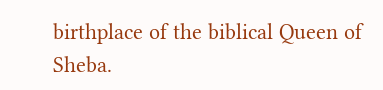birthplace of the biblical Queen of Sheba.